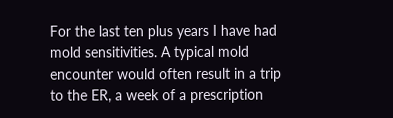For the last ten plus years I have had mold sensitivities. A typical mold encounter would often result in a trip to the ER, a week of a prescription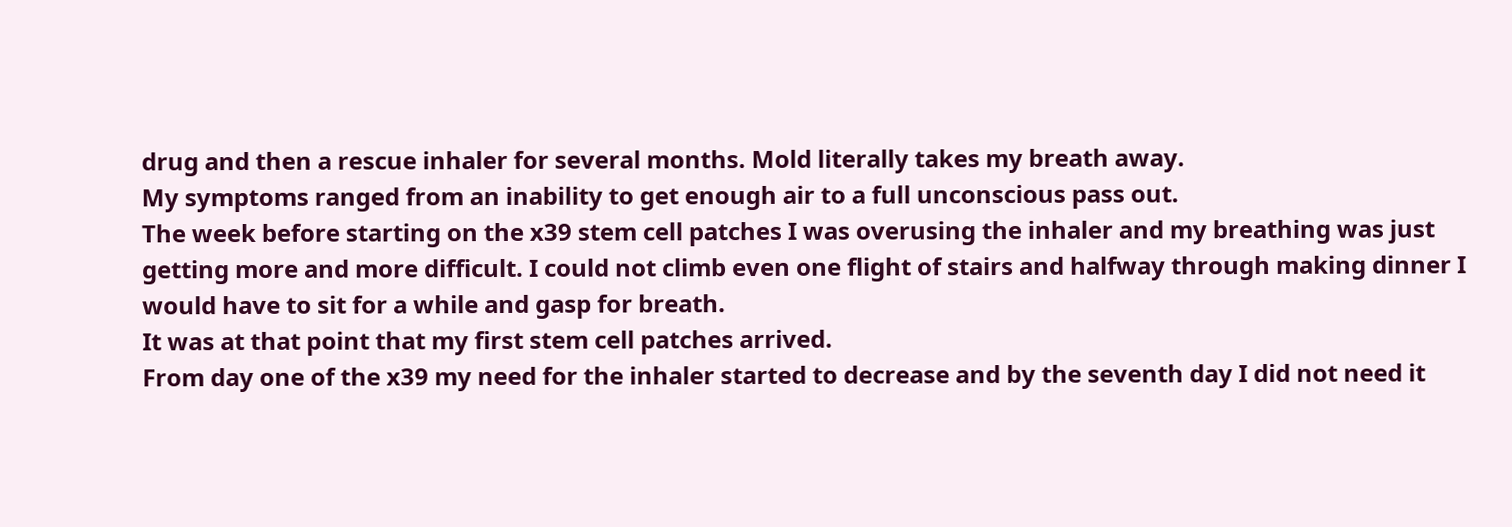drug and then a rescue inhaler for several months. Mold literally takes my breath away.
My symptoms ranged from an inability to get enough air to a full unconscious pass out.
The week before starting on the x39 stem cell patches I was overusing the inhaler and my breathing was just getting more and more difficult. I could not climb even one flight of stairs and halfway through making dinner I would have to sit for a while and gasp for breath.
It was at that point that my first stem cell patches arrived.
From day one of the x39 my need for the inhaler started to decrease and by the seventh day I did not need it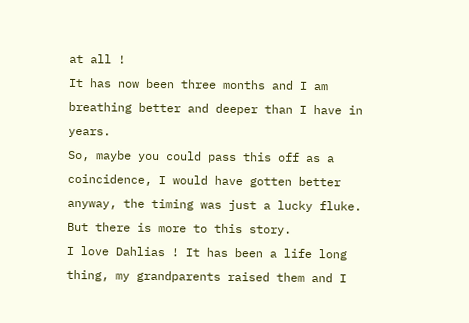at all !
It has now been three months and I am breathing better and deeper than I have in years.
So, maybe you could pass this off as a coincidence, I would have gotten better anyway, the timing was just a lucky fluke.
But there is more to this story.
I love Dahlias ! It has been a life long thing, my grandparents raised them and I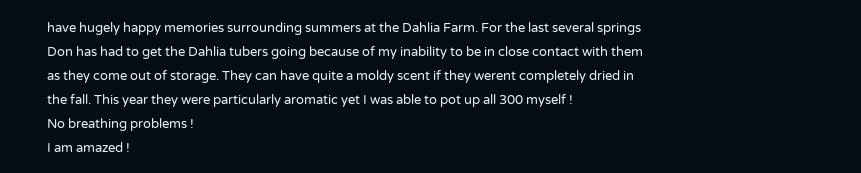have hugely happy memories surrounding summers at the Dahlia Farm. For the last several springs Don has had to get the Dahlia tubers going because of my inability to be in close contact with them as they come out of storage. They can have quite a moldy scent if they werent completely dried in the fall. This year they were particularly aromatic yet I was able to pot up all 300 myself !
No breathing problems !
I am amazed !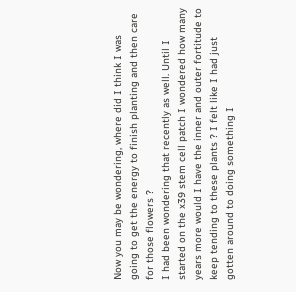Now you may be wondering, where did I think I was going to get the energy to finish planting and then care for those flowers ?
I had been wondering that recently as well. Until I started on the x39 stem cell patch I wondered how many years more would I have the inner and outer fortitude to keep tending to these plants ? I felt like I had just gotten around to doing something I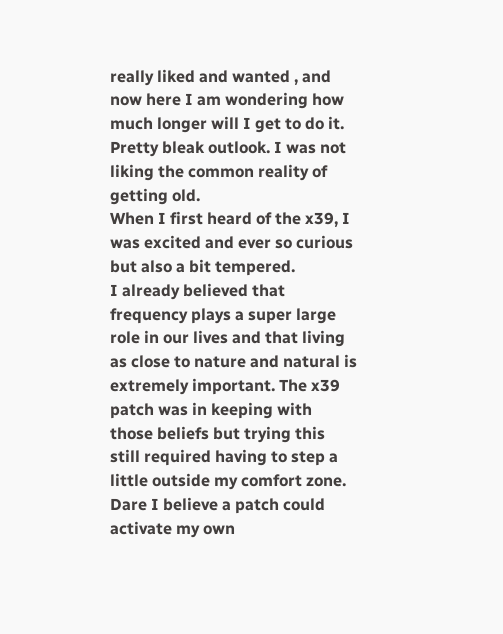really liked and wanted , and now here I am wondering how much longer will I get to do it.
Pretty bleak outlook. I was not liking the common reality of getting old.
When I first heard of the x39, I was excited and ever so curious but also a bit tempered.
I already believed that frequency plays a super large role in our lives and that living as close to nature and natural is extremely important. The x39 patch was in keeping with those beliefs but trying this still required having to step a little outside my comfort zone.
Dare I believe a patch could activate my own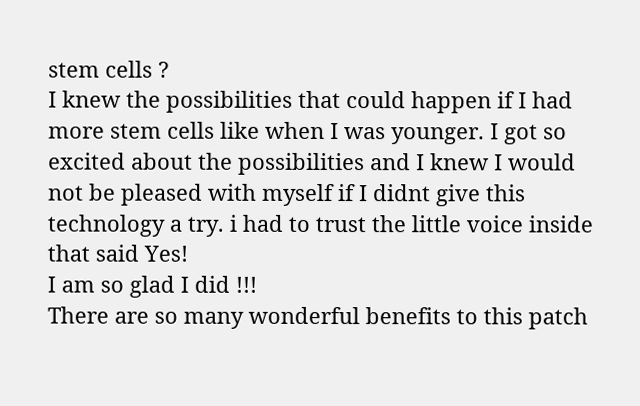stem cells ?
I knew the possibilities that could happen if I had more stem cells like when I was younger. I got so excited about the possibilities and I knew I would not be pleased with myself if I didnt give this technology a try. i had to trust the little voice inside that said Yes!
I am so glad I did !!!
There are so many wonderful benefits to this patch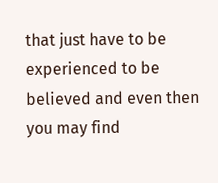that just have to be experienced to be believed and even then you may find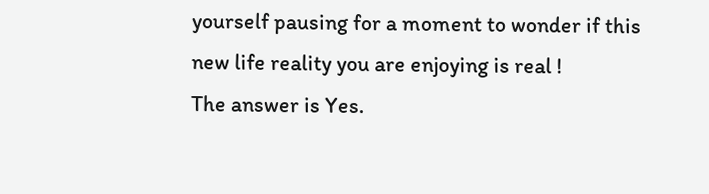yourself pausing for a moment to wonder if this new life reality you are enjoying is real !
The answer is Yes.